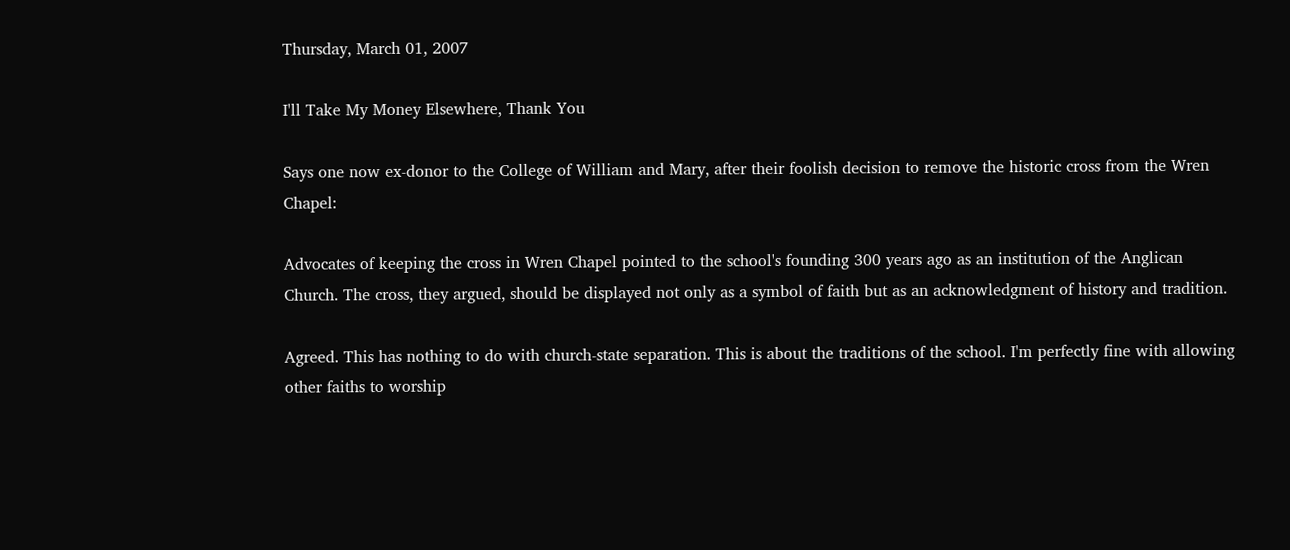Thursday, March 01, 2007

I'll Take My Money Elsewhere, Thank You

Says one now ex-donor to the College of William and Mary, after their foolish decision to remove the historic cross from the Wren Chapel:

Advocates of keeping the cross in Wren Chapel pointed to the school's founding 300 years ago as an institution of the Anglican Church. The cross, they argued, should be displayed not only as a symbol of faith but as an acknowledgment of history and tradition.

Agreed. This has nothing to do with church-state separation. This is about the traditions of the school. I'm perfectly fine with allowing other faiths to worship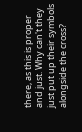there, as this is proper and just. Why can't they just put up their symbols alongside the cross?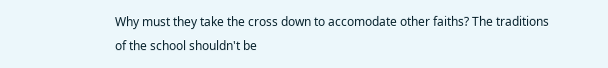Why must they take the cross down to accomodate other faiths? The traditions of the school shouldn't be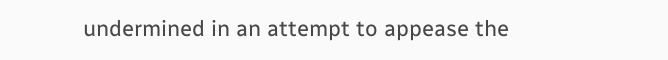undermined in an attempt to appease the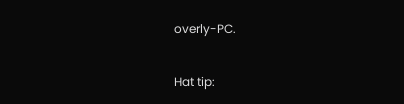overly-PC.

Hat tip: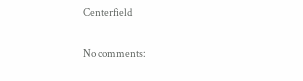Centerfield

No comments: